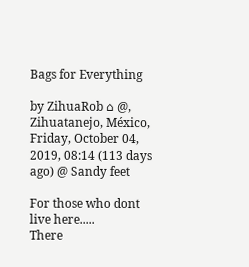Bags for Everything

by ZihuaRob ⌂ @, Zihuatanejo, México, Friday, October 04, 2019, 08:14 (113 days ago) @ Sandy feet

For those who dont live here.....
There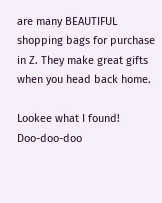are many BEAUTIFUL shopping bags for purchase in Z. They make great gifts when you head back home.

Lookee what I found!
Doo-doo-doo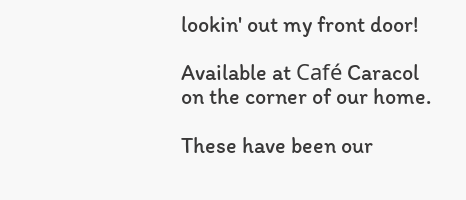lookin' out my front door!

Available at Café Caracol on the corner of our home.

These have been our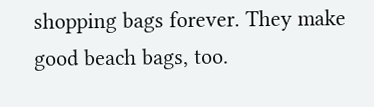shopping bags forever. They make good beach bags, too.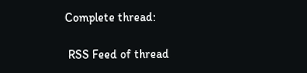Complete thread:

 RSS Feed of thread